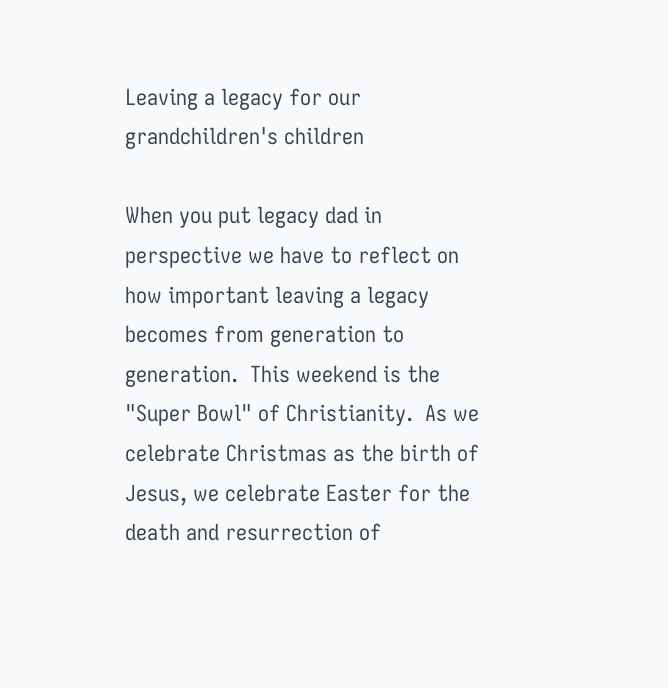Leaving a legacy for our grandchildren's children

When you put legacy dad in perspective we have to reflect on how important leaving a legacy becomes from generation to generation.  This weekend is the "Super Bowl" of Christianity.  As we celebrate Christmas as the birth of Jesus, we celebrate Easter for the death and resurrection of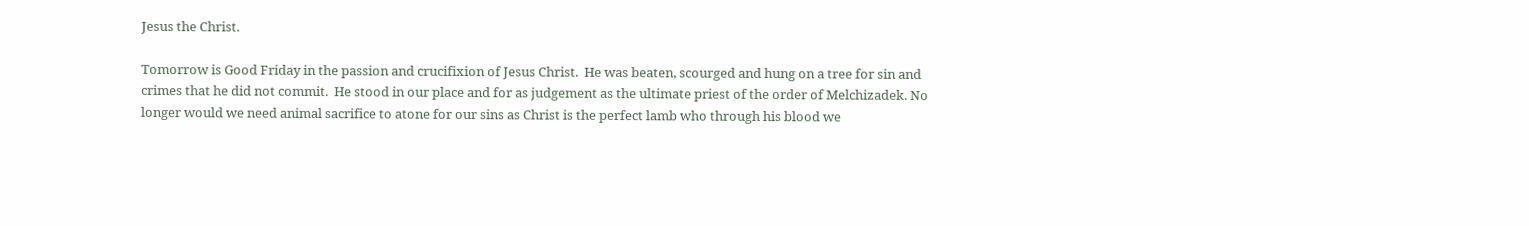Jesus the Christ.

Tomorrow is Good Friday in the passion and crucifixion of Jesus Christ.  He was beaten, scourged and hung on a tree for sin and crimes that he did not commit.  He stood in our place and for as judgement as the ultimate priest of the order of Melchizadek. No longer would we need animal sacrifice to atone for our sins as Christ is the perfect lamb who through his blood we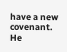have a new covenant.  He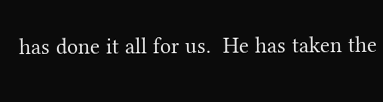has done it all for us.  He has taken the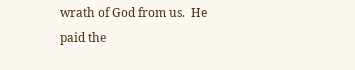wrath of God from us.  He paid the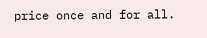price once and for all.